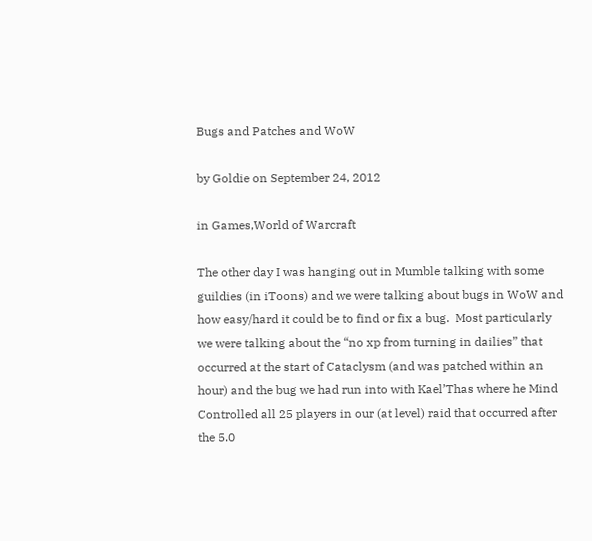Bugs and Patches and WoW

by Goldie on September 24, 2012

in Games,World of Warcraft

The other day I was hanging out in Mumble talking with some guildies (in iToons) and we were talking about bugs in WoW and how easy/hard it could be to find or fix a bug.  Most particularly we were talking about the “no xp from turning in dailies” that occurred at the start of Cataclysm (and was patched within an hour) and the bug we had run into with Kael’Thas where he Mind Controlled all 25 players in our (at level) raid that occurred after the 5.0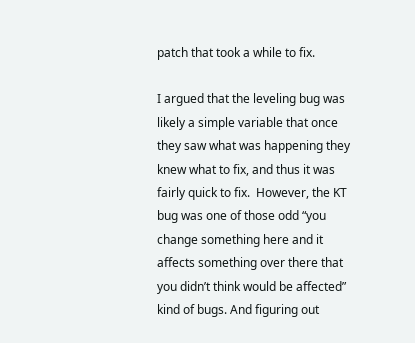patch that took a while to fix.

I argued that the leveling bug was likely a simple variable that once they saw what was happening they knew what to fix, and thus it was fairly quick to fix.  However, the KT bug was one of those odd “you change something here and it affects something over there that you didn’t think would be affected” kind of bugs. And figuring out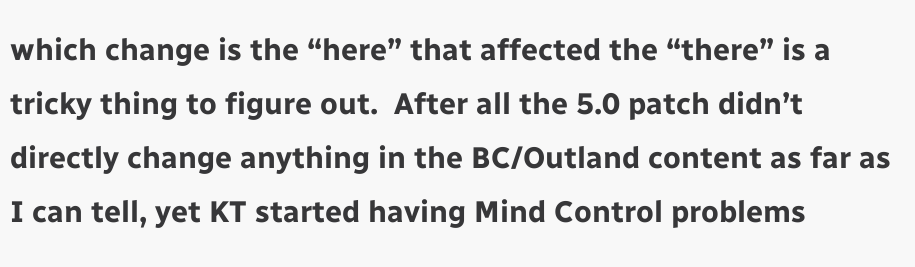which change is the “here” that affected the “there” is a tricky thing to figure out.  After all the 5.0 patch didn’t directly change anything in the BC/Outland content as far as I can tell, yet KT started having Mind Control problems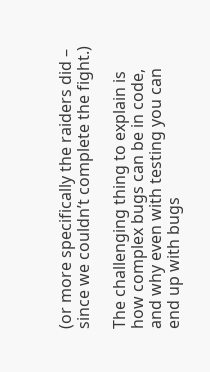(or more specifically the raiders did – since we couldn’t complete the fight.)

The challenging thing to explain is how complex bugs can be in code, and why even with testing you can end up with bugs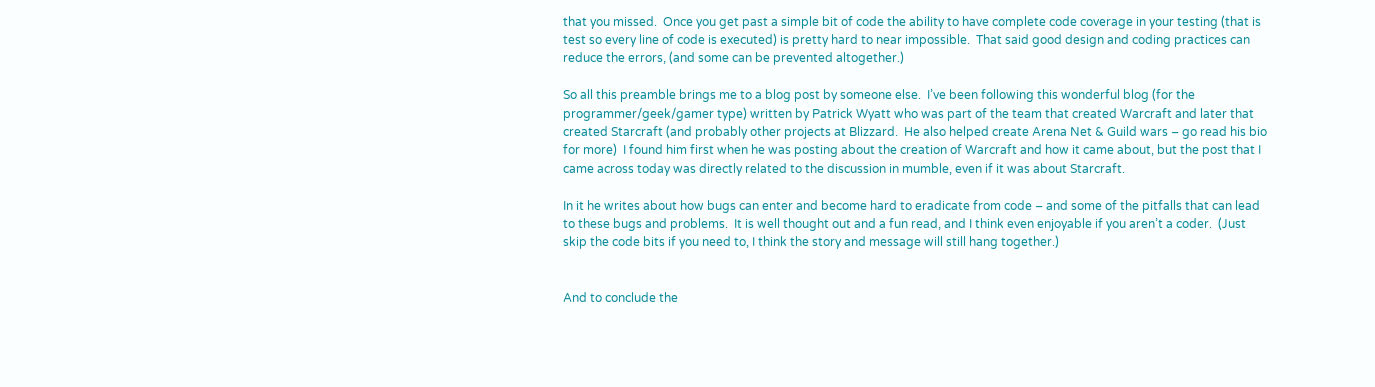that you missed.  Once you get past a simple bit of code the ability to have complete code coverage in your testing (that is test so every line of code is executed) is pretty hard to near impossible.  That said good design and coding practices can reduce the errors, (and some can be prevented altogether.)

So all this preamble brings me to a blog post by someone else.  I’ve been following this wonderful blog (for the programmer/geek/gamer type) written by Patrick Wyatt who was part of the team that created Warcraft and later that created Starcraft (and probably other projects at Blizzard.  He also helped create Arena Net & Guild wars – go read his bio for more)  I found him first when he was posting about the creation of Warcraft and how it came about, but the post that I came across today was directly related to the discussion in mumble, even if it was about Starcraft.

In it he writes about how bugs can enter and become hard to eradicate from code – and some of the pitfalls that can lead to these bugs and problems.  It is well thought out and a fun read, and I think even enjoyable if you aren’t a coder.  (Just skip the code bits if you need to, I think the story and message will still hang together.)


And to conclude the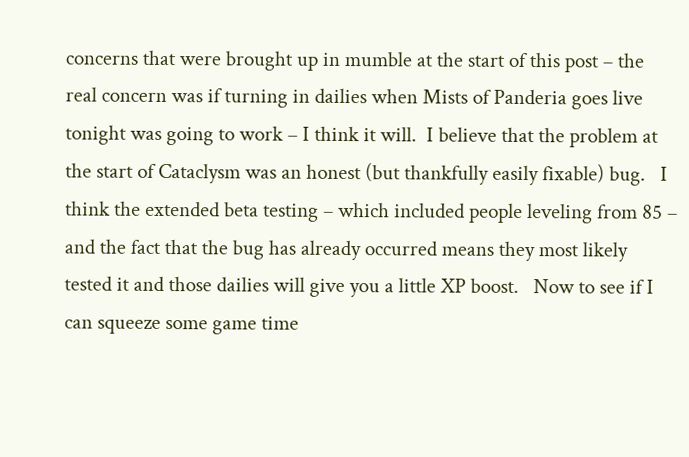concerns that were brought up in mumble at the start of this post – the real concern was if turning in dailies when Mists of Panderia goes live tonight was going to work – I think it will.  I believe that the problem at the start of Cataclysm was an honest (but thankfully easily fixable) bug.   I think the extended beta testing – which included people leveling from 85 – and the fact that the bug has already occurred means they most likely tested it and those dailies will give you a little XP boost.   Now to see if I can squeeze some game time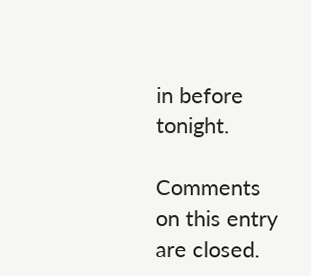in before tonight.

Comments on this entry are closed.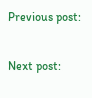Previous post:

Next post: